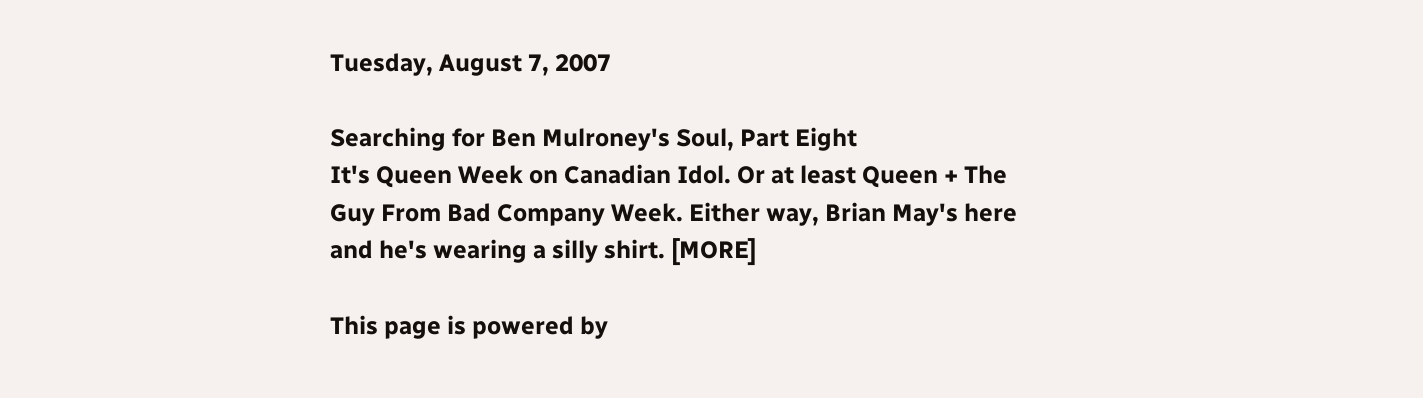Tuesday, August 7, 2007

Searching for Ben Mulroney's Soul, Part Eight
It's Queen Week on Canadian Idol. Or at least Queen + The Guy From Bad Company Week. Either way, Brian May's here and he's wearing a silly shirt. [MORE]

This page is powered by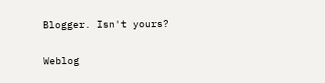Blogger. Isn't yours?

Weblog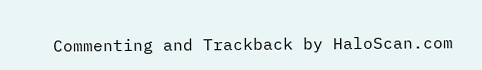Commenting and Trackback by HaloScan.com